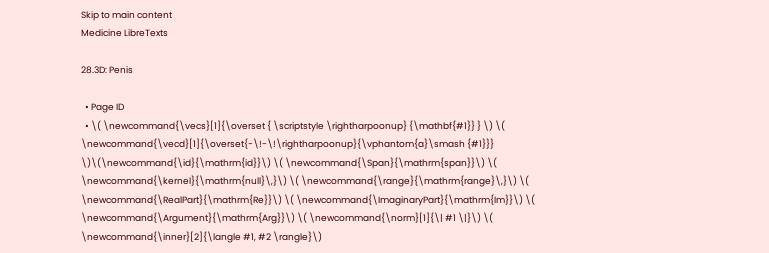Skip to main content
Medicine LibreTexts

28.3D: Penis

  • Page ID
  • \( \newcommand{\vecs}[1]{\overset { \scriptstyle \rightharpoonup} {\mathbf{#1}} } \) \( \newcommand{\vecd}[1]{\overset{-\!-\!\rightharpoonup}{\vphantom{a}\smash {#1}}} \)\(\newcommand{\id}{\mathrm{id}}\) \( \newcommand{\Span}{\mathrm{span}}\) \( \newcommand{\kernel}{\mathrm{null}\,}\) \( \newcommand{\range}{\mathrm{range}\,}\) \( \newcommand{\RealPart}{\mathrm{Re}}\) \( \newcommand{\ImaginaryPart}{\mathrm{Im}}\) \( \newcommand{\Argument}{\mathrm{Arg}}\) \( \newcommand{\norm}[1]{\| #1 \|}\) \( \newcommand{\inner}[2]{\langle #1, #2 \rangle}\)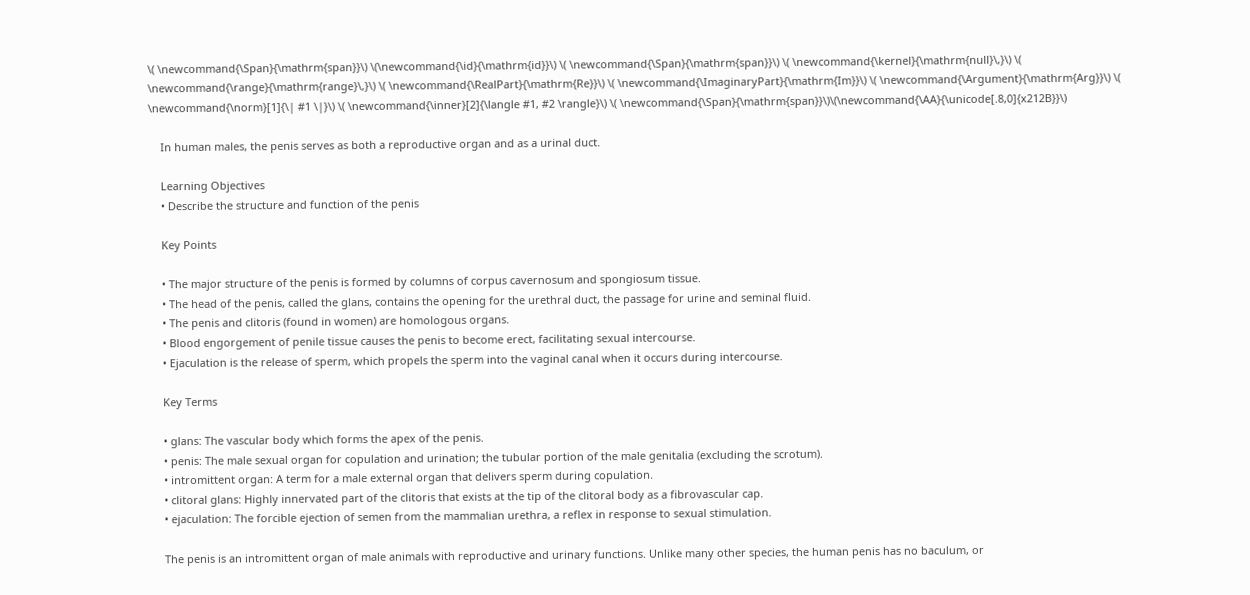\( \newcommand{\Span}{\mathrm{span}}\) \(\newcommand{\id}{\mathrm{id}}\) \( \newcommand{\Span}{\mathrm{span}}\) \( \newcommand{\kernel}{\mathrm{null}\,}\) \( \newcommand{\range}{\mathrm{range}\,}\) \( \newcommand{\RealPart}{\mathrm{Re}}\) \( \newcommand{\ImaginaryPart}{\mathrm{Im}}\) \( \newcommand{\Argument}{\mathrm{Arg}}\) \( \newcommand{\norm}[1]{\| #1 \|}\) \( \newcommand{\inner}[2]{\langle #1, #2 \rangle}\) \( \newcommand{\Span}{\mathrm{span}}\)\(\newcommand{\AA}{\unicode[.8,0]{x212B}}\)

    In human males, the penis serves as both a reproductive organ and as a urinal duct.

    Learning Objectives
    • Describe the structure and function of the penis

    Key Points

    • The major structure of the penis is formed by columns of corpus cavernosum and spongiosum tissue.
    • The head of the penis, called the glans, contains the opening for the urethral duct, the passage for urine and seminal fluid.
    • The penis and clitoris (found in women) are homologous organs.
    • Blood engorgement of penile tissue causes the penis to become erect, facilitating sexual intercourse.
    • Ejaculation is the release of sperm, which propels the sperm into the vaginal canal when it occurs during intercourse.

    Key Terms

    • glans: The vascular body which forms the apex of the penis.
    • penis: The male sexual organ for copulation and urination; the tubular portion of the male genitalia (excluding the scrotum).
    • intromittent organ: A term for a male external organ that delivers sperm during copulation.
    • clitoral glans: Highly innervated part of the clitoris that exists at the tip of the clitoral body as a fibrovascular cap.
    • ejaculation: The forcible ejection of semen from the mammalian urethra, a reflex in response to sexual stimulation.

    The penis is an intromittent organ of male animals with reproductive and urinary functions. Unlike many other species, the human penis has no baculum, or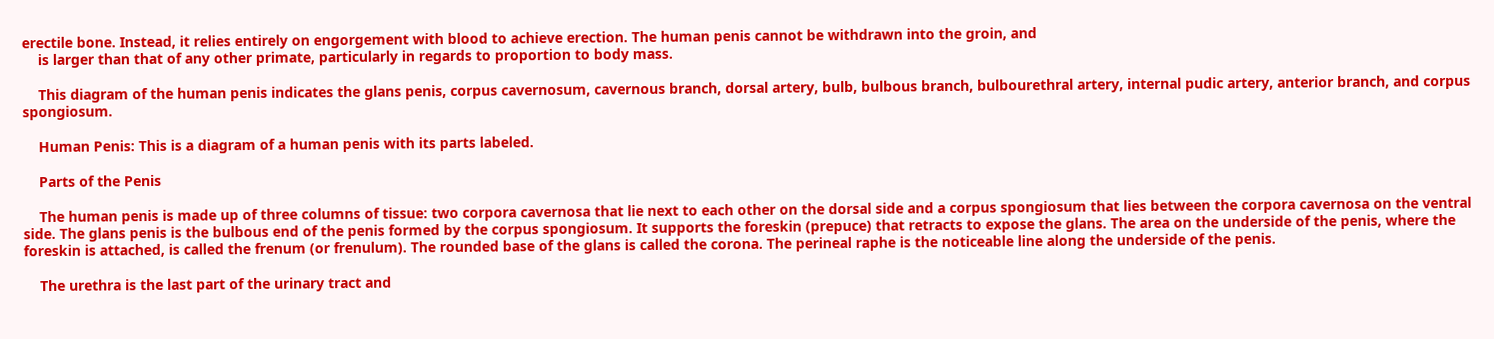erectile bone. Instead, it relies entirely on engorgement with blood to achieve erection. The human penis cannot be withdrawn into the groin, and
    is larger than that of any other primate, particularly in regards to proportion to body mass.

    This diagram of the human penis indicates the glans penis, corpus cavernosum, cavernous branch, dorsal artery, bulb, bulbous branch, bulbourethral artery, internal pudic artery, anterior branch, and corpus spongiosum.

    Human Penis: This is a diagram of a human penis with its parts labeled.

    Parts of the Penis

    The human penis is made up of three columns of tissue: two corpora cavernosa that lie next to each other on the dorsal side and a corpus spongiosum that lies between the corpora cavernosa on the ventral side. The glans penis is the bulbous end of the penis formed by the corpus spongiosum. It supports the foreskin (prepuce) that retracts to expose the glans. The area on the underside of the penis, where the foreskin is attached, is called the frenum (or frenulum). The rounded base of the glans is called the corona. The perineal raphe is the noticeable line along the underside of the penis.

    The urethra is the last part of the urinary tract and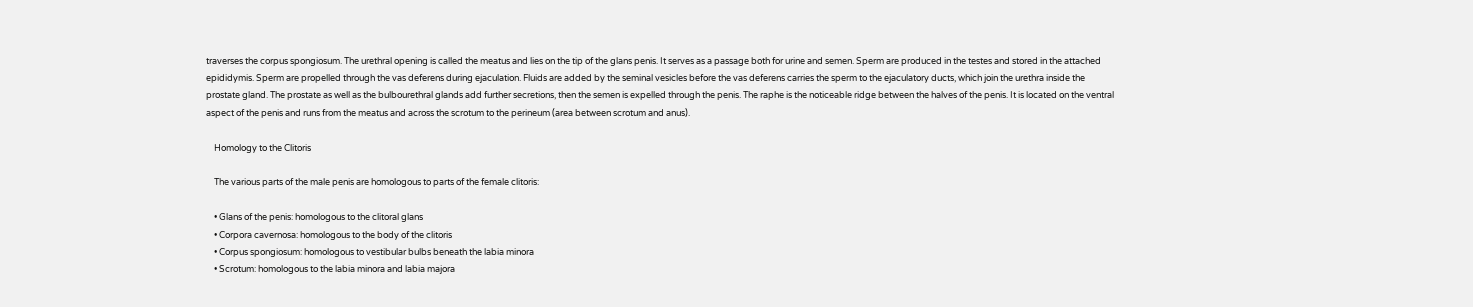traverses the corpus spongiosum. The urethral opening is called the meatus and lies on the tip of the glans penis. It serves as a passage both for urine and semen. Sperm are produced in the testes and stored in the attached epididymis. Sperm are propelled through the vas deferens during ejaculation. Fluids are added by the seminal vesicles before the vas deferens carries the sperm to the ejaculatory ducts, which join the urethra inside the prostate gland. The prostate as well as the bulbourethral glands add further secretions, then the semen is expelled through the penis. The raphe is the noticeable ridge between the halves of the penis. It is located on the ventral aspect of the penis and runs from the meatus and across the scrotum to the perineum (area between scrotum and anus).

    Homology to the Clitoris

    The various parts of the male penis are homologous to parts of the female clitoris:

    • Glans of the penis: homologous to the clitoral glans
    • Corpora cavernosa: homologous to the body of the clitoris
    • Corpus spongiosum: homologous to vestibular bulbs beneath the labia minora
    • Scrotum: homologous to the labia minora and labia majora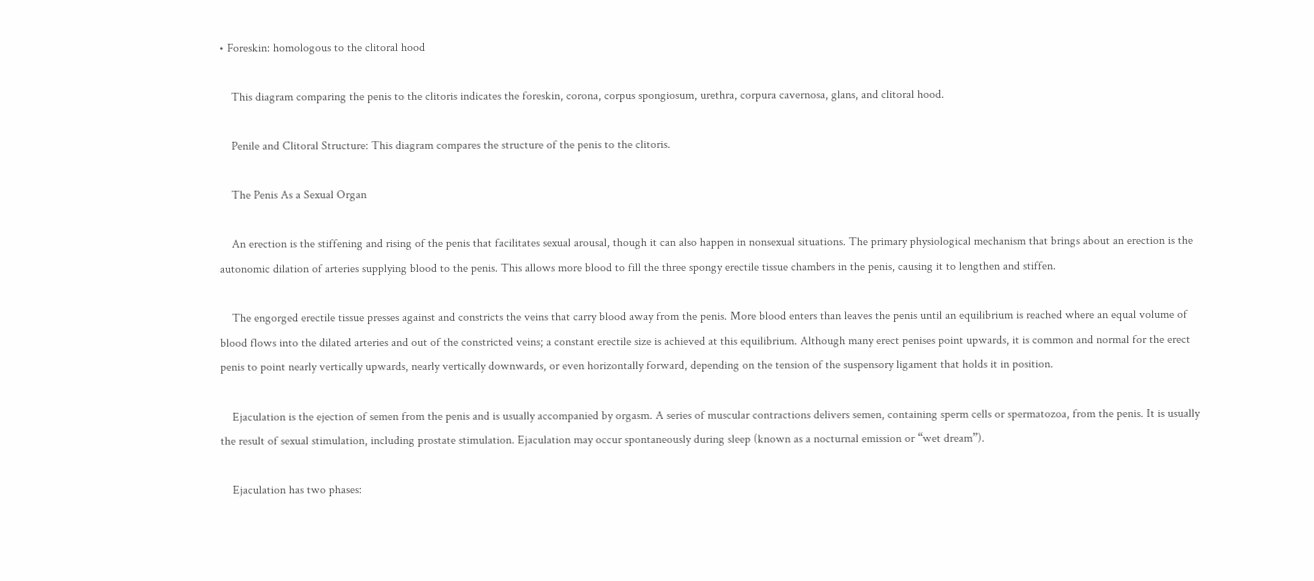• Foreskin: homologous to the clitoral hood

    This diagram comparing the penis to the clitoris indicates the foreskin, corona, corpus spongiosum, urethra, corpura cavernosa, glans, and clitoral hood.

    Penile and Clitoral Structure: This diagram compares the structure of the penis to the clitoris.

    The Penis As a Sexual Organ

    An erection is the stiffening and rising of the penis that facilitates sexual arousal, though it can also happen in nonsexual situations. The primary physiological mechanism that brings about an erection is the autonomic dilation of arteries supplying blood to the penis. This allows more blood to fill the three spongy erectile tissue chambers in the penis, causing it to lengthen and stiffen.

    The engorged erectile tissue presses against and constricts the veins that carry blood away from the penis. More blood enters than leaves the penis until an equilibrium is reached where an equal volume of blood flows into the dilated arteries and out of the constricted veins; a constant erectile size is achieved at this equilibrium. Although many erect penises point upwards, it is common and normal for the erect penis to point nearly vertically upwards, nearly vertically downwards, or even horizontally forward, depending on the tension of the suspensory ligament that holds it in position.

    Ejaculation is the ejection of semen from the penis and is usually accompanied by orgasm. A series of muscular contractions delivers semen, containing sperm cells or spermatozoa, from the penis. It is usually the result of sexual stimulation, including prostate stimulation. Ejaculation may occur spontaneously during sleep (known as a nocturnal emission or “wet dream”).

    Ejaculation has two phases: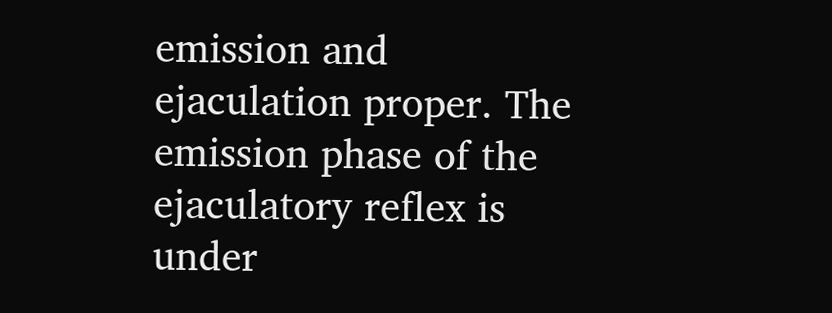emission and ejaculation proper. The emission phase of the ejaculatory reflex is under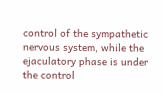control of the sympathetic nervous system, while the ejaculatory phase is under the control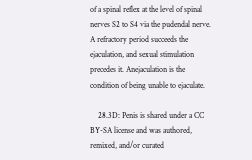of a spinal reflex at the level of spinal nerves S2 to S4 via the pudendal nerve. A refractory period succeeds the ejaculation, and sexual stimulation precedes it. Anejaculation is the condition of being unable to ejaculate.

    28.3D: Penis is shared under a CC BY-SA license and was authored, remixed, and/or curated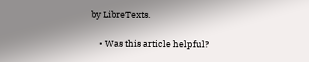by LibreTexts.

    • Was this article helpful?